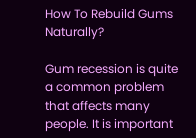How To Rebuild Gums Naturally?

Gum recession is quite a common problem that affects many people. It is important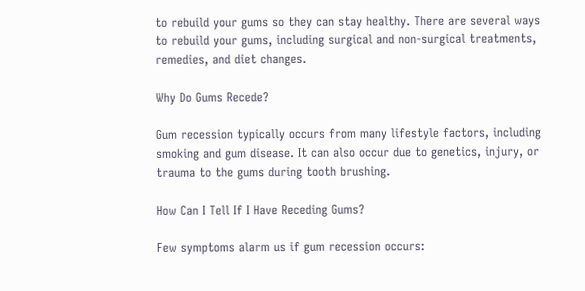to rebuild your gums so they can stay healthy. There are several ways to rebuild your gums, including surgical and non-surgical treatments, remedies, and diet changes.

Why Do Gums Recede?

Gum recession typically occurs from many lifestyle factors, including smoking and gum disease. It can also occur due to genetics, injury, or trauma to the gums during tooth brushing.

How Can I Tell If I Have Receding Gums?

Few symptoms alarm us if gum recession occurs: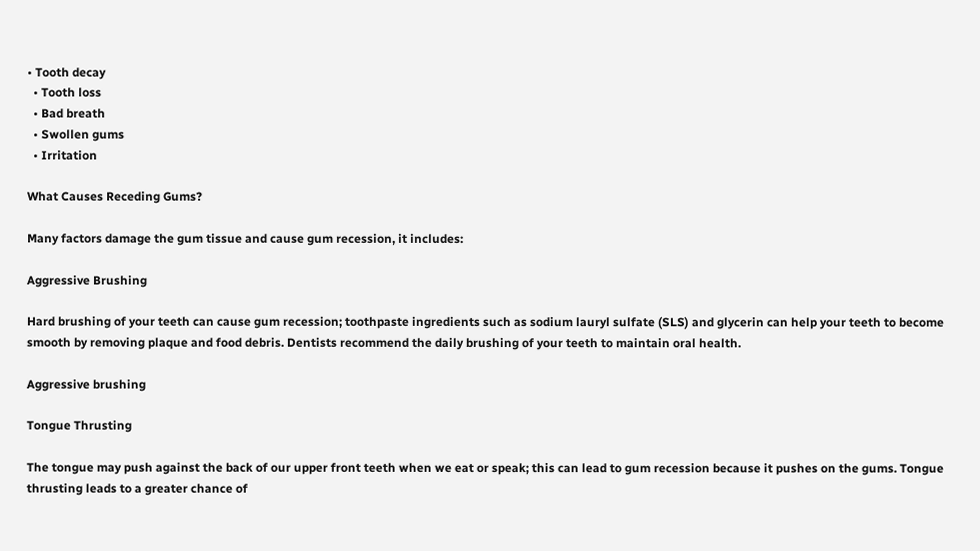• Tooth decay
  • Tooth loss
  • Bad breath
  • Swollen gums
  • Irritation

What Causes Receding Gums?

Many factors damage the gum tissue and cause gum recession, it includes:

Aggressive Brushing

Hard brushing of your teeth can cause gum recession; toothpaste ingredients such as sodium lauryl sulfate (SLS) and glycerin can help your teeth to become smooth by removing plaque and food debris. Dentists recommend the daily brushing of your teeth to maintain oral health.

Aggressive brushing

Tongue Thrusting

The tongue may push against the back of our upper front teeth when we eat or speak; this can lead to gum recession because it pushes on the gums. Tongue thrusting leads to a greater chance of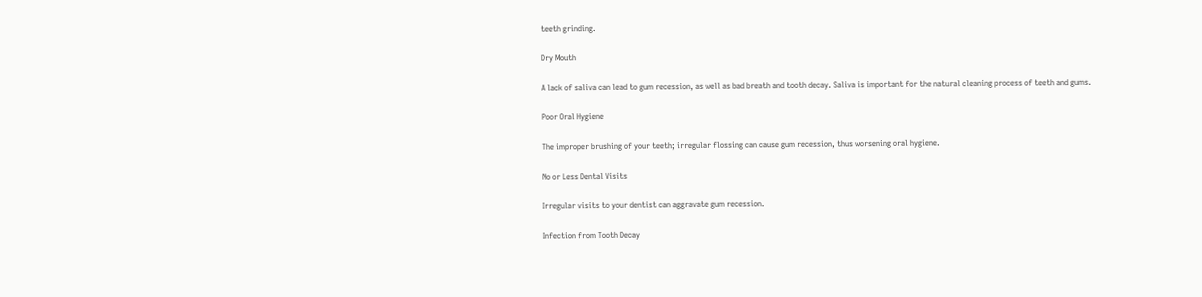teeth grinding.

Dry Mouth

A lack of saliva can lead to gum recession, as well as bad breath and tooth decay. Saliva is important for the natural cleaning process of teeth and gums.

Poor Oral Hygiene

The improper brushing of your teeth; irregular flossing can cause gum recession, thus worsening oral hygiene.

No or Less Dental Visits

Irregular visits to your dentist can aggravate gum recession.

Infection from Tooth Decay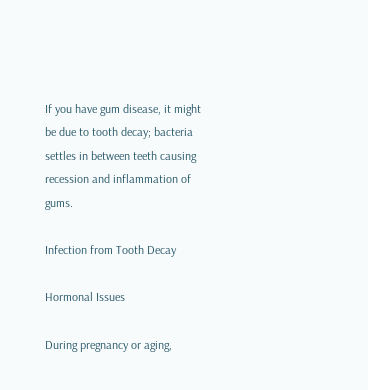If you have gum disease, it might be due to tooth decay; bacteria settles in between teeth causing recession and inflammation of gums.

Infection from Tooth Decay

Hormonal Issues

During pregnancy or aging,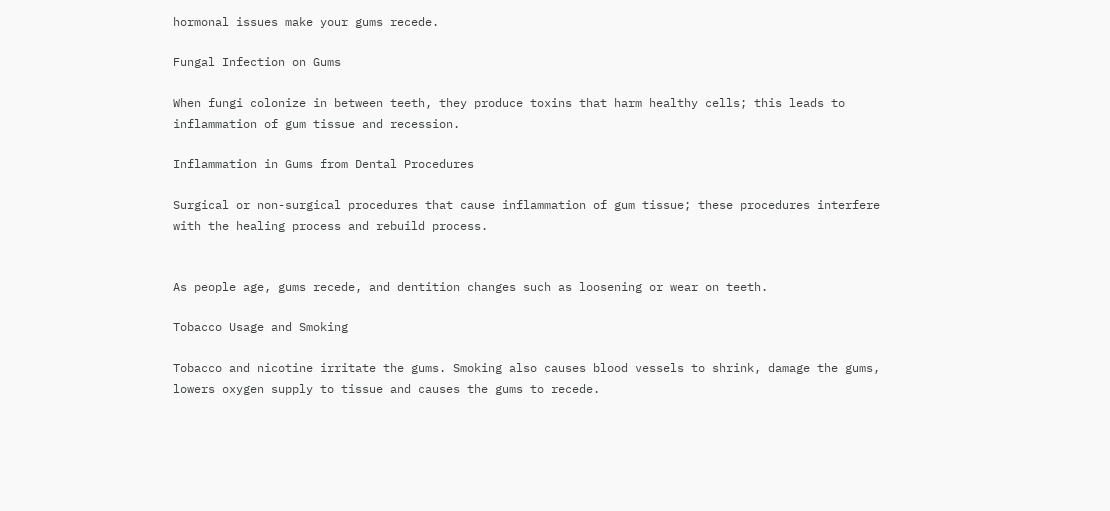hormonal issues make your gums recede.

Fungal Infection on Gums

When fungi colonize in between teeth, they produce toxins that harm healthy cells; this leads to inflammation of gum tissue and recession.

Inflammation in Gums from Dental Procedures

Surgical or non-surgical procedures that cause inflammation of gum tissue; these procedures interfere with the healing process and rebuild process.


As people age, gums recede, and dentition changes such as loosening or wear on teeth.

Tobacco Usage and Smoking

Tobacco and nicotine irritate the gums. Smoking also causes blood vessels to shrink, damage the gums, lowers oxygen supply to tissue and causes the gums to recede.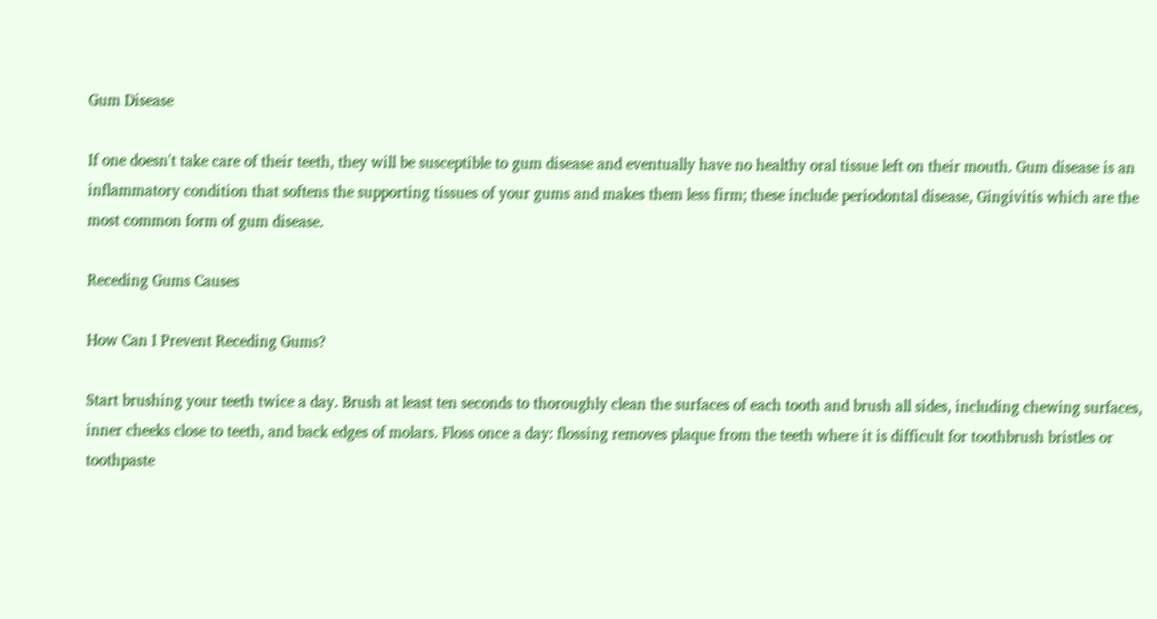Gum Disease

If one doesn't take care of their teeth, they will be susceptible to gum disease and eventually have no healthy oral tissue left on their mouth. Gum disease is an inflammatory condition that softens the supporting tissues of your gums and makes them less firm; these include periodontal disease, Gingivitis which are the most common form of gum disease.

Receding Gums Causes

How Can I Prevent Receding Gums?

Start brushing your teeth twice a day. Brush at least ten seconds to thoroughly clean the surfaces of each tooth and brush all sides, including chewing surfaces, inner cheeks close to teeth, and back edges of molars. Floss once a day: flossing removes plaque from the teeth where it is difficult for toothbrush bristles or toothpaste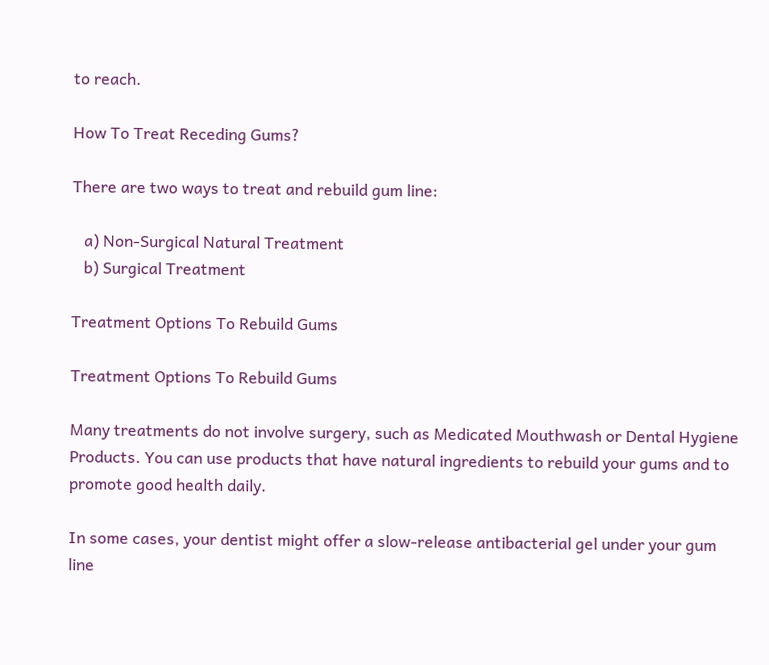to reach.

How To Treat Receding Gums?

There are two ways to treat and rebuild gum line:

   a) Non-Surgical Natural Treatment
   b) Surgical Treatment

Treatment Options To Rebuild Gums

Treatment Options To Rebuild Gums

Many treatments do not involve surgery, such as Medicated Mouthwash or Dental Hygiene Products. You can use products that have natural ingredients to rebuild your gums and to promote good health daily.

In some cases, your dentist might offer a slow-release antibacterial gel under your gum line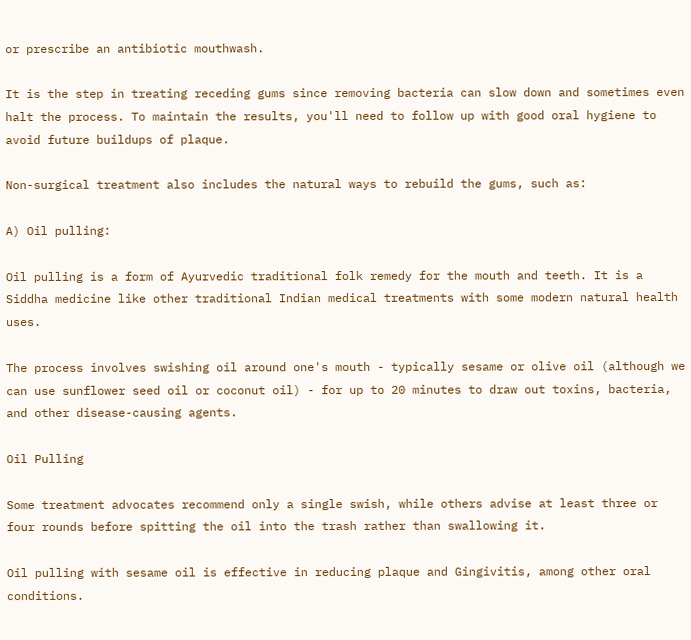or prescribe an antibiotic mouthwash.

It is the step in treating receding gums since removing bacteria can slow down and sometimes even halt the process. To maintain the results, you'll need to follow up with good oral hygiene to avoid future buildups of plaque.

Non-surgical treatment also includes the natural ways to rebuild the gums, such as:

A) Oil pulling:

Oil pulling is a form of Ayurvedic traditional folk remedy for the mouth and teeth. It is a Siddha medicine like other traditional Indian medical treatments with some modern natural health uses.

The process involves swishing oil around one's mouth - typically sesame or olive oil (although we can use sunflower seed oil or coconut oil) - for up to 20 minutes to draw out toxins, bacteria, and other disease-causing agents.

Oil Pulling

Some treatment advocates recommend only a single swish, while others advise at least three or four rounds before spitting the oil into the trash rather than swallowing it.

Oil pulling with sesame oil is effective in reducing plaque and Gingivitis, among other oral conditions.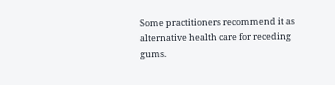Some practitioners recommend it as alternative health care for receding gums.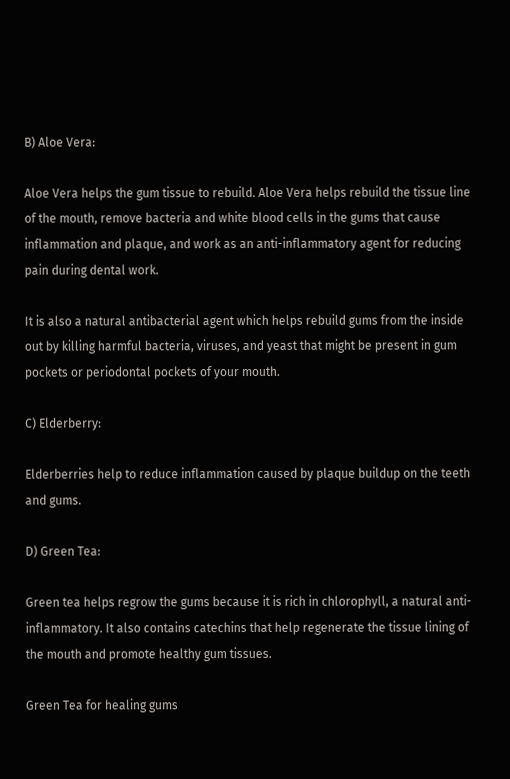B) Aloe Vera:

Aloe Vera helps the gum tissue to rebuild. Aloe Vera helps rebuild the tissue line of the mouth, remove bacteria and white blood cells in the gums that cause inflammation and plaque, and work as an anti-inflammatory agent for reducing pain during dental work.

It is also a natural antibacterial agent which helps rebuild gums from the inside out by killing harmful bacteria, viruses, and yeast that might be present in gum pockets or periodontal pockets of your mouth.

C) Elderberry:

Elderberries help to reduce inflammation caused by plaque buildup on the teeth and gums.

D) Green Tea:

Green tea helps regrow the gums because it is rich in chlorophyll, a natural anti-inflammatory. It also contains catechins that help regenerate the tissue lining of the mouth and promote healthy gum tissues.

Green Tea for healing gums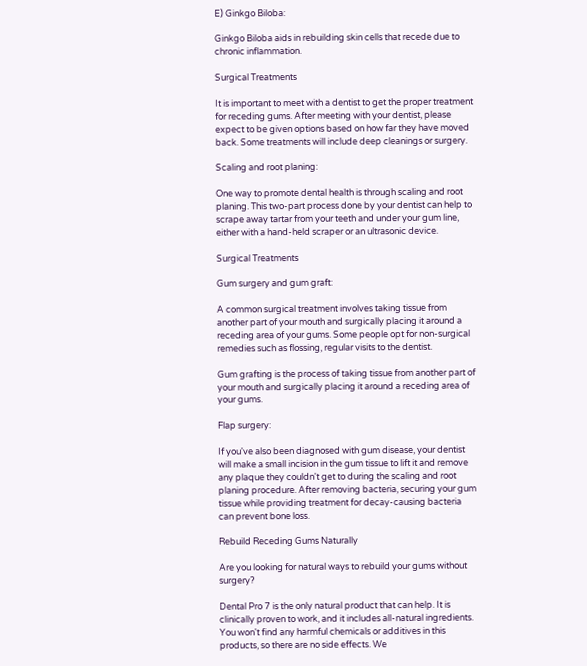E) Ginkgo Biloba:

Ginkgo Biloba aids in rebuilding skin cells that recede due to chronic inflammation.

Surgical Treatments

It is important to meet with a dentist to get the proper treatment for receding gums. After meeting with your dentist, please expect to be given options based on how far they have moved back. Some treatments will include deep cleanings or surgery.

Scaling and root planing:

One way to promote dental health is through scaling and root planing. This two-part process done by your dentist can help to scrape away tartar from your teeth and under your gum line, either with a hand-held scraper or an ultrasonic device.

Surgical Treatments

Gum surgery and gum graft:

A common surgical treatment involves taking tissue from another part of your mouth and surgically placing it around a receding area of your gums. Some people opt for non-surgical remedies such as flossing, regular visits to the dentist.

Gum grafting is the process of taking tissue from another part of your mouth and surgically placing it around a receding area of your gums.

Flap surgery:

If you've also been diagnosed with gum disease, your dentist will make a small incision in the gum tissue to lift it and remove any plaque they couldn't get to during the scaling and root planing procedure. After removing bacteria, securing your gum tissue while providing treatment for decay-causing bacteria can prevent bone loss.

Rebuild Receding Gums Naturally

Are you looking for natural ways to rebuild your gums without surgery?

Dental Pro 7 is the only natural product that can help. It is clinically proven to work, and it includes all-natural ingredients. You won't find any harmful chemicals or additives in this products, so there are no side effects. We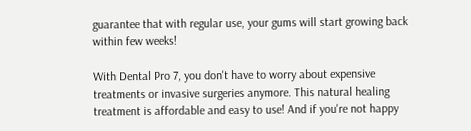guarantee that with regular use, your gums will start growing back within few weeks!

With Dental Pro 7, you don't have to worry about expensive treatments or invasive surgeries anymore. This natural healing treatment is affordable and easy to use! And if you're not happy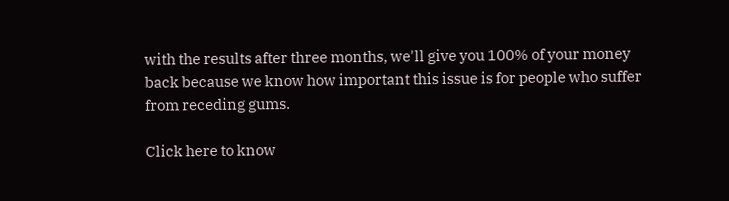with the results after three months, we'll give you 100% of your money back because we know how important this issue is for people who suffer from receding gums.

Click here to know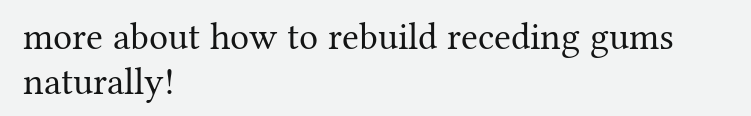more about how to rebuild receding gums naturally!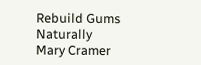Rebuild Gums Naturally
Mary Cramer